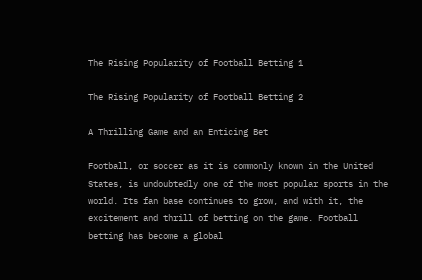The Rising Popularity of Football Betting 1

The Rising Popularity of Football Betting 2

A Thrilling Game and an Enticing Bet

Football, or soccer as it is commonly known in the United States, is undoubtedly one of the most popular sports in the world. Its fan base continues to grow, and with it, the excitement and thrill of betting on the game. Football betting has become a global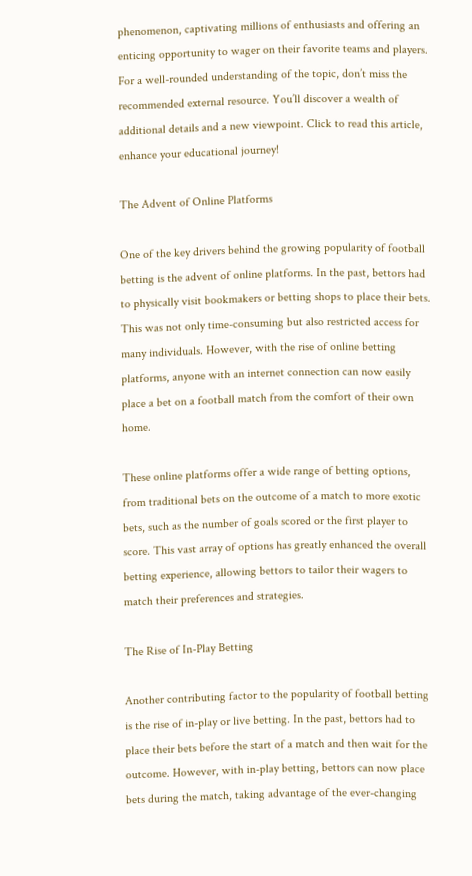phenomenon, captivating millions of enthusiasts and offering an enticing opportunity to wager on their favorite teams and players. For a well-rounded understanding of the topic, don’t miss the recommended external resource. You’ll discover a wealth of additional details and a new viewpoint. Click to read this article, enhance your educational journey!

The Advent of Online Platforms

One of the key drivers behind the growing popularity of football betting is the advent of online platforms. In the past, bettors had to physically visit bookmakers or betting shops to place their bets. This was not only time-consuming but also restricted access for many individuals. However, with the rise of online betting platforms, anyone with an internet connection can now easily place a bet on a football match from the comfort of their own home.

These online platforms offer a wide range of betting options, from traditional bets on the outcome of a match to more exotic bets, such as the number of goals scored or the first player to score. This vast array of options has greatly enhanced the overall betting experience, allowing bettors to tailor their wagers to match their preferences and strategies.

The Rise of In-Play Betting

Another contributing factor to the popularity of football betting is the rise of in-play or live betting. In the past, bettors had to place their bets before the start of a match and then wait for the outcome. However, with in-play betting, bettors can now place bets during the match, taking advantage of the ever-changing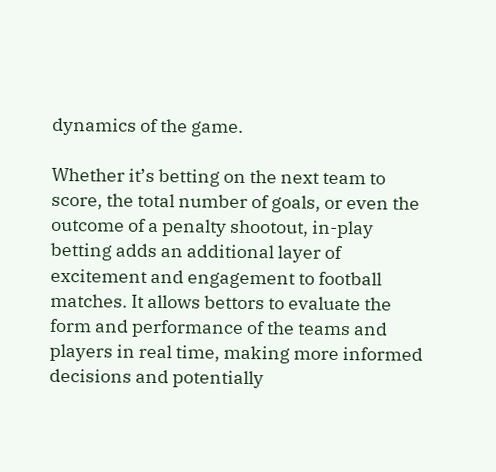dynamics of the game.

Whether it’s betting on the next team to score, the total number of goals, or even the outcome of a penalty shootout, in-play betting adds an additional layer of excitement and engagement to football matches. It allows bettors to evaluate the form and performance of the teams and players in real time, making more informed decisions and potentially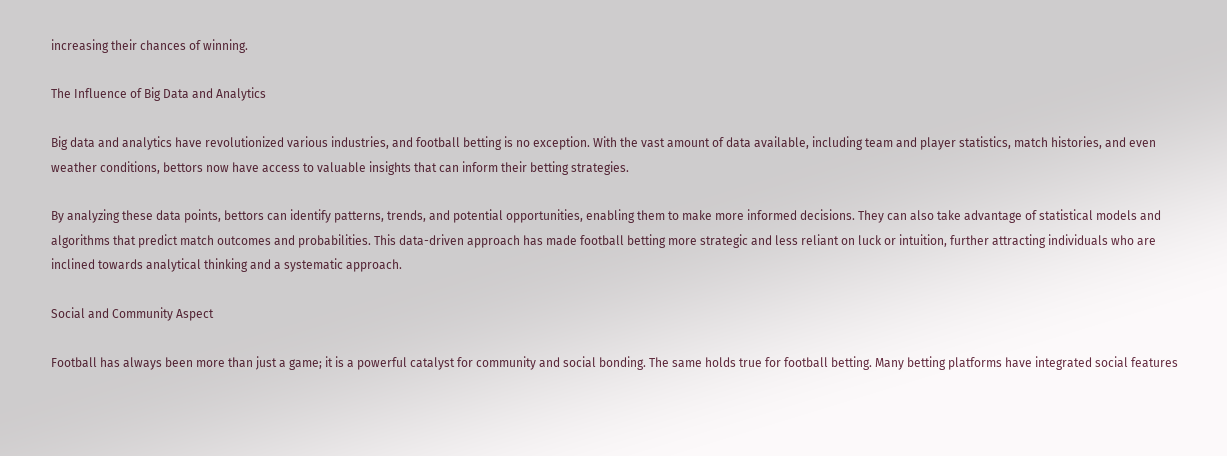increasing their chances of winning.

The Influence of Big Data and Analytics

Big data and analytics have revolutionized various industries, and football betting is no exception. With the vast amount of data available, including team and player statistics, match histories, and even weather conditions, bettors now have access to valuable insights that can inform their betting strategies.

By analyzing these data points, bettors can identify patterns, trends, and potential opportunities, enabling them to make more informed decisions. They can also take advantage of statistical models and algorithms that predict match outcomes and probabilities. This data-driven approach has made football betting more strategic and less reliant on luck or intuition, further attracting individuals who are inclined towards analytical thinking and a systematic approach.

Social and Community Aspect

Football has always been more than just a game; it is a powerful catalyst for community and social bonding. The same holds true for football betting. Many betting platforms have integrated social features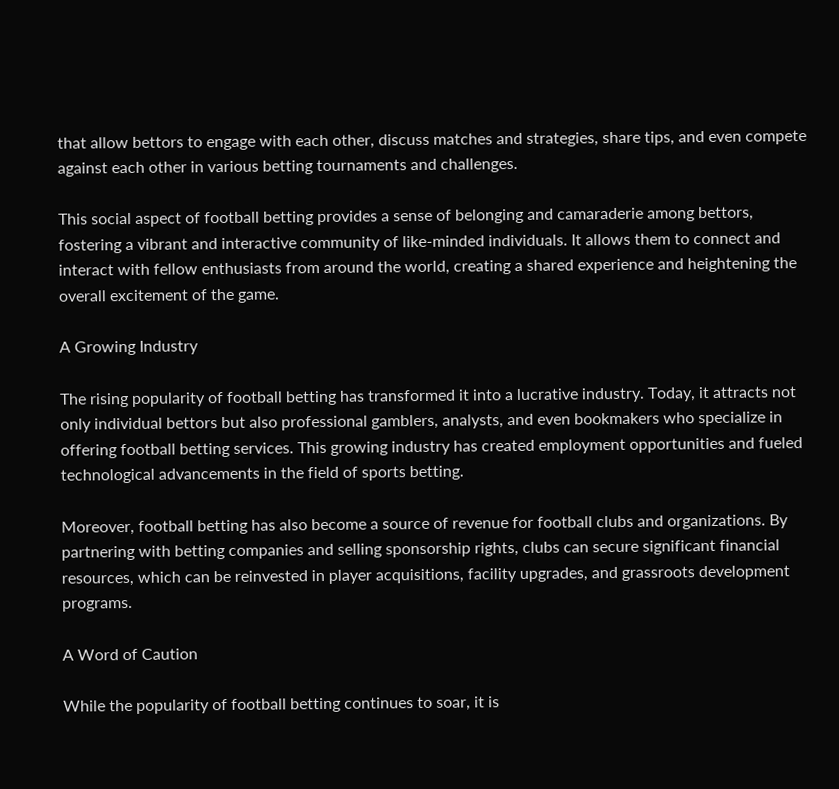that allow bettors to engage with each other, discuss matches and strategies, share tips, and even compete against each other in various betting tournaments and challenges.

This social aspect of football betting provides a sense of belonging and camaraderie among bettors, fostering a vibrant and interactive community of like-minded individuals. It allows them to connect and interact with fellow enthusiasts from around the world, creating a shared experience and heightening the overall excitement of the game.

A Growing Industry

The rising popularity of football betting has transformed it into a lucrative industry. Today, it attracts not only individual bettors but also professional gamblers, analysts, and even bookmakers who specialize in offering football betting services. This growing industry has created employment opportunities and fueled technological advancements in the field of sports betting.

Moreover, football betting has also become a source of revenue for football clubs and organizations. By partnering with betting companies and selling sponsorship rights, clubs can secure significant financial resources, which can be reinvested in player acquisitions, facility upgrades, and grassroots development programs.

A Word of Caution

While the popularity of football betting continues to soar, it is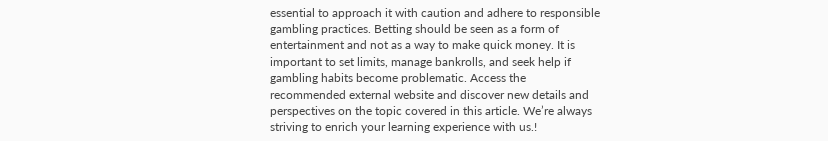essential to approach it with caution and adhere to responsible gambling practices. Betting should be seen as a form of entertainment and not as a way to make quick money. It is important to set limits, manage bankrolls, and seek help if gambling habits become problematic. Access the recommended external website and discover new details and perspectives on the topic covered in this article. We’re always striving to enrich your learning experience with us.!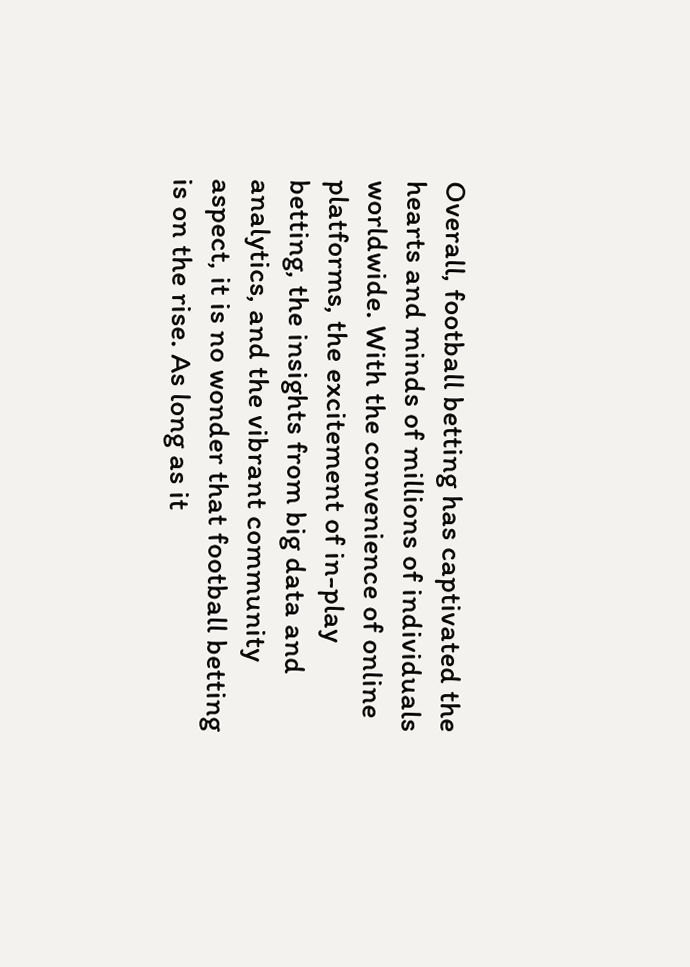Overall, football betting has captivated the hearts and minds of millions of individuals worldwide. With the convenience of online platforms, the excitement of in-play betting, the insights from big data and analytics, and the vibrant community aspect, it is no wonder that football betting is on the rise. As long as it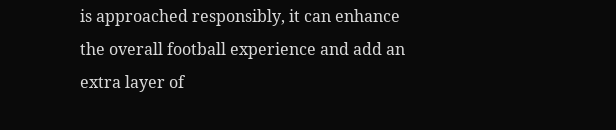is approached responsibly, it can enhance the overall football experience and add an extra layer of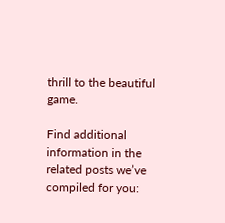thrill to the beautiful game.

Find additional information in the related posts we’ve compiled for you: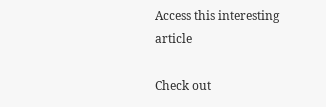Access this interesting article

Check out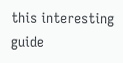this interesting guide